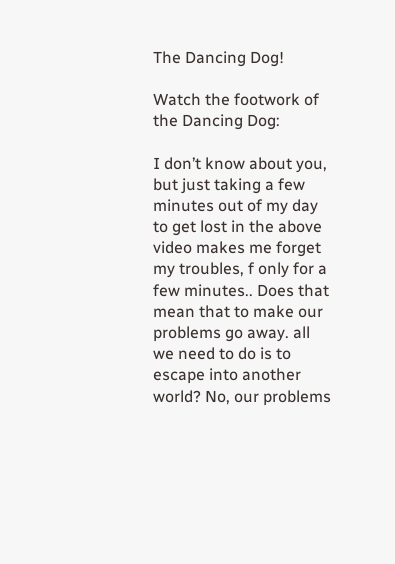The Dancing Dog!

Watch the footwork of the Dancing Dog:

I don’t know about you, but just taking a few minutes out of my day to get lost in the above video makes me forget my troubles, f only for a few minutes.. Does that mean that to make our problems go away. all we need to do is to escape into another world? No, our problems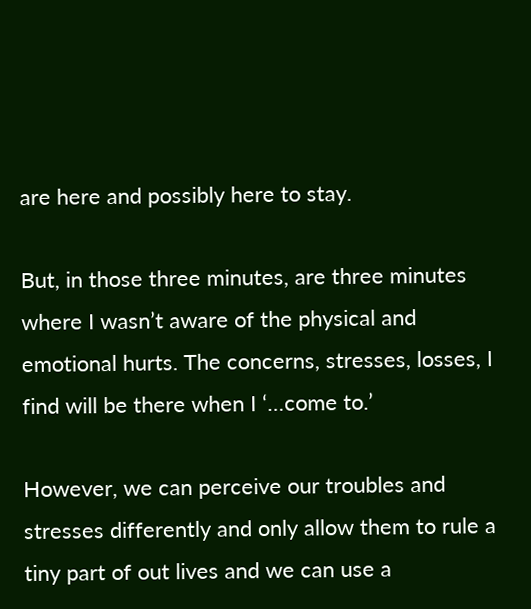are here and possibly here to stay.

But, in those three minutes, are three minutes where I wasn’t aware of the physical and emotional hurts. The concerns, stresses, losses, I find will be there when I ‘…come to.’

However, we can perceive our troubles and stresses differently and only allow them to rule a tiny part of out lives and we can use a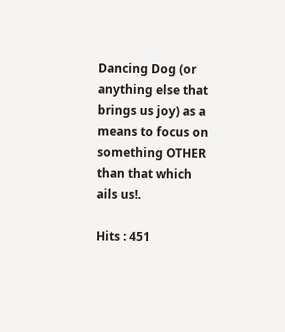Dancing Dog (or anything else that brings us joy) as a means to focus on something OTHER than that which ails us!.

Hits : 451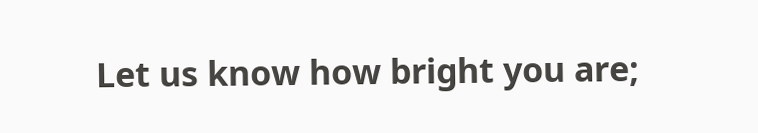Let us know how bright you are;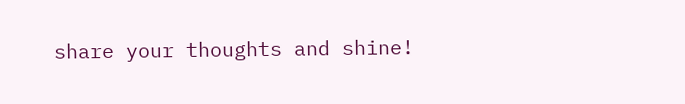share your thoughts and shine!